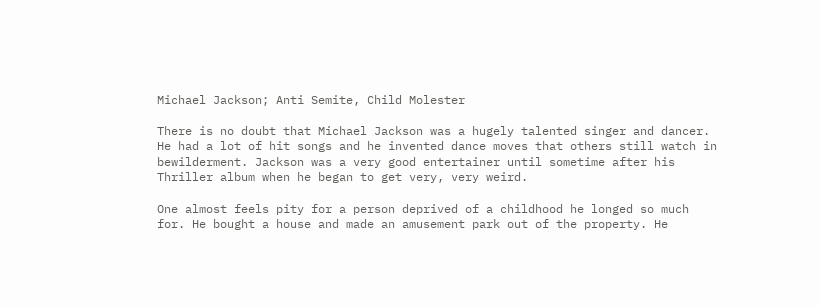Michael Jackson; Anti Semite, Child Molester

There is no doubt that Michael Jackson was a hugely talented singer and dancer. He had a lot of hit songs and he invented dance moves that others still watch in bewilderment. Jackson was a very good entertainer until sometime after his Thriller album when he began to get very, very weird.

One almost feels pity for a person deprived of a childhood he longed so much for. He bought a house and made an amusement park out of the property. He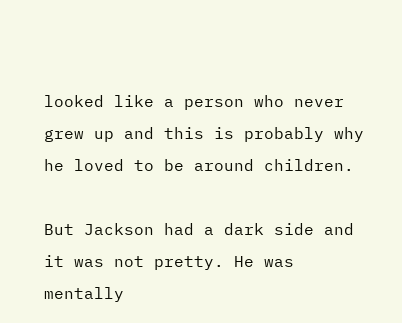looked like a person who never grew up and this is probably why he loved to be around children.

But Jackson had a dark side and it was not pretty. He was mentally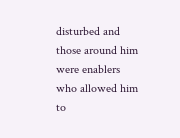disturbed and those around him were enablers who allowed him to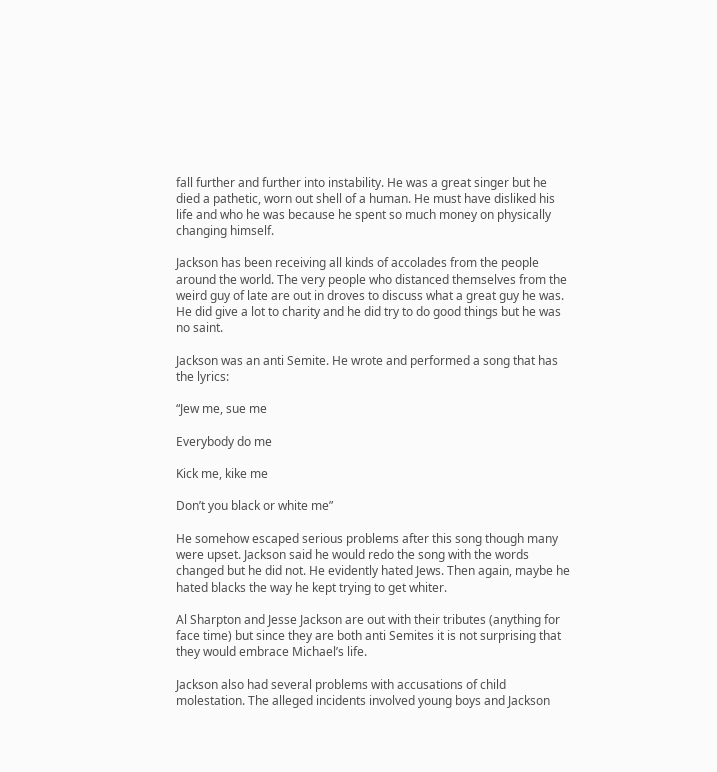fall further and further into instability. He was a great singer but he died a pathetic, worn out shell of a human. He must have disliked his life and who he was because he spent so much money on physically changing himself.

Jackson has been receiving all kinds of accolades from the people around the world. The very people who distanced themselves from the weird guy of late are out in droves to discuss what a great guy he was. He did give a lot to charity and he did try to do good things but he was no saint.

Jackson was an anti Semite. He wrote and performed a song that has the lyrics:

“Jew me, sue me

Everybody do me

Kick me, kike me

Don’t you black or white me”

He somehow escaped serious problems after this song though many were upset. Jackson said he would redo the song with the words changed but he did not. He evidently hated Jews. Then again, maybe he hated blacks the way he kept trying to get whiter.

Al Sharpton and Jesse Jackson are out with their tributes (anything for face time) but since they are both anti Semites it is not surprising that they would embrace Michael’s life.

Jackson also had several problems with accusations of child molestation. The alleged incidents involved young boys and Jackson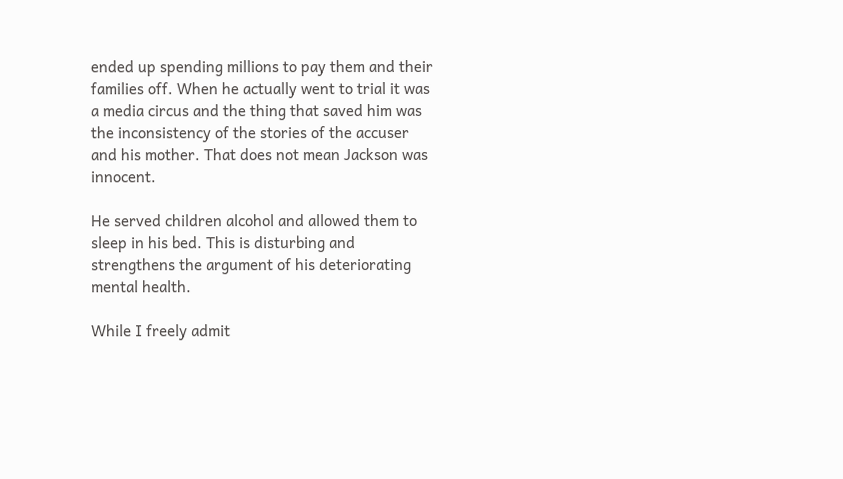ended up spending millions to pay them and their families off. When he actually went to trial it was a media circus and the thing that saved him was the inconsistency of the stories of the accuser and his mother. That does not mean Jackson was innocent.

He served children alcohol and allowed them to sleep in his bed. This is disturbing and strengthens the argument of his deteriorating mental health.

While I freely admit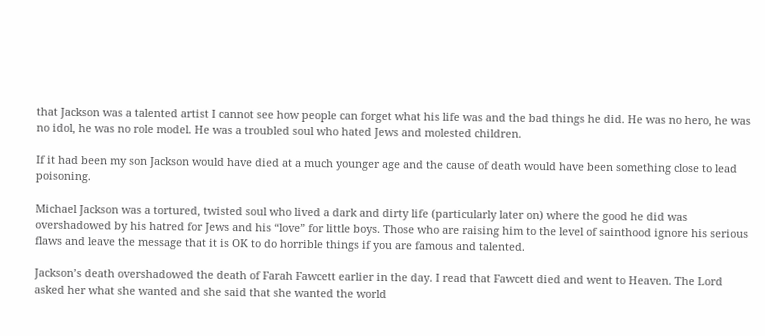that Jackson was a talented artist I cannot see how people can forget what his life was and the bad things he did. He was no hero, he was no idol, he was no role model. He was a troubled soul who hated Jews and molested children.

If it had been my son Jackson would have died at a much younger age and the cause of death would have been something close to lead poisoning.

Michael Jackson was a tortured, twisted soul who lived a dark and dirty life (particularly later on) where the good he did was overshadowed by his hatred for Jews and his “love” for little boys. Those who are raising him to the level of sainthood ignore his serious flaws and leave the message that it is OK to do horrible things if you are famous and talented.

Jackson’s death overshadowed the death of Farah Fawcett earlier in the day. I read that Fawcett died and went to Heaven. The Lord asked her what she wanted and she said that she wanted the world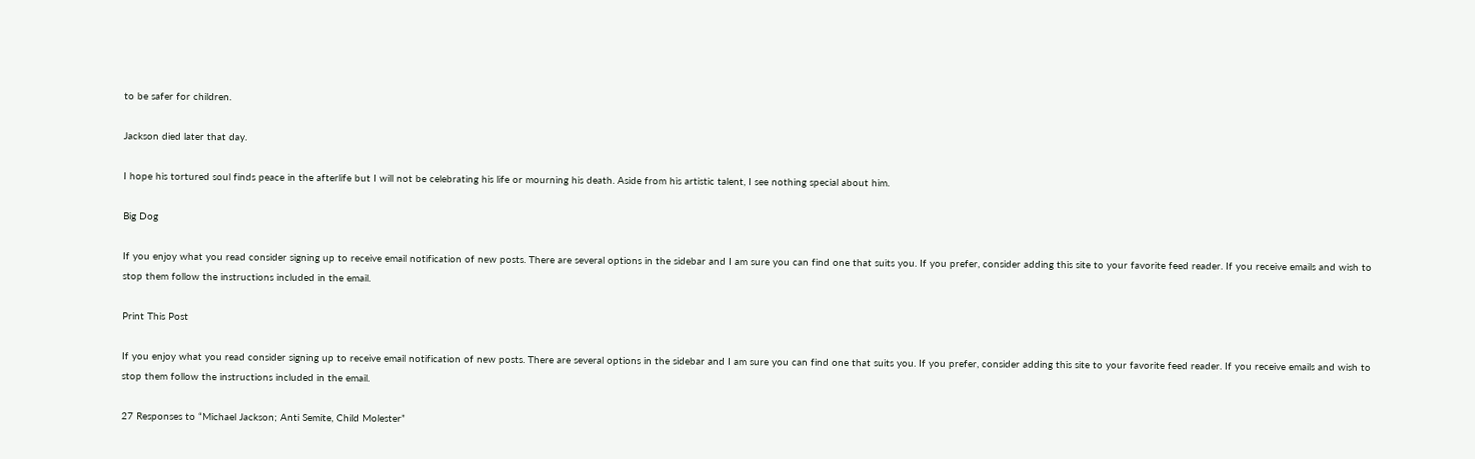to be safer for children.

Jackson died later that day.

I hope his tortured soul finds peace in the afterlife but I will not be celebrating his life or mourning his death. Aside from his artistic talent, I see nothing special about him.

Big Dog

If you enjoy what you read consider signing up to receive email notification of new posts. There are several options in the sidebar and I am sure you can find one that suits you. If you prefer, consider adding this site to your favorite feed reader. If you receive emails and wish to stop them follow the instructions included in the email.

Print This Post

If you enjoy what you read consider signing up to receive email notification of new posts. There are several options in the sidebar and I am sure you can find one that suits you. If you prefer, consider adding this site to your favorite feed reader. If you receive emails and wish to stop them follow the instructions included in the email.

27 Responses to “Michael Jackson; Anti Semite, Child Molester”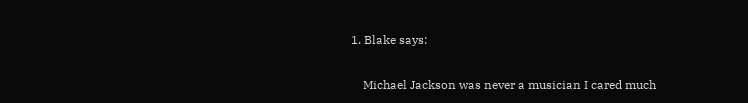1. Blake says:

    Michael Jackson was never a musician I cared much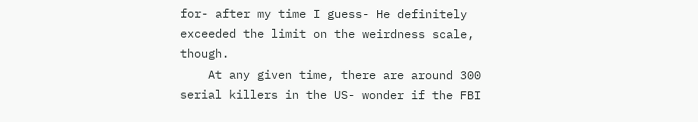for- after my time I guess- He definitely exceeded the limit on the weirdness scale, though.
    At any given time, there are around 300 serial killers in the US- wonder if the FBI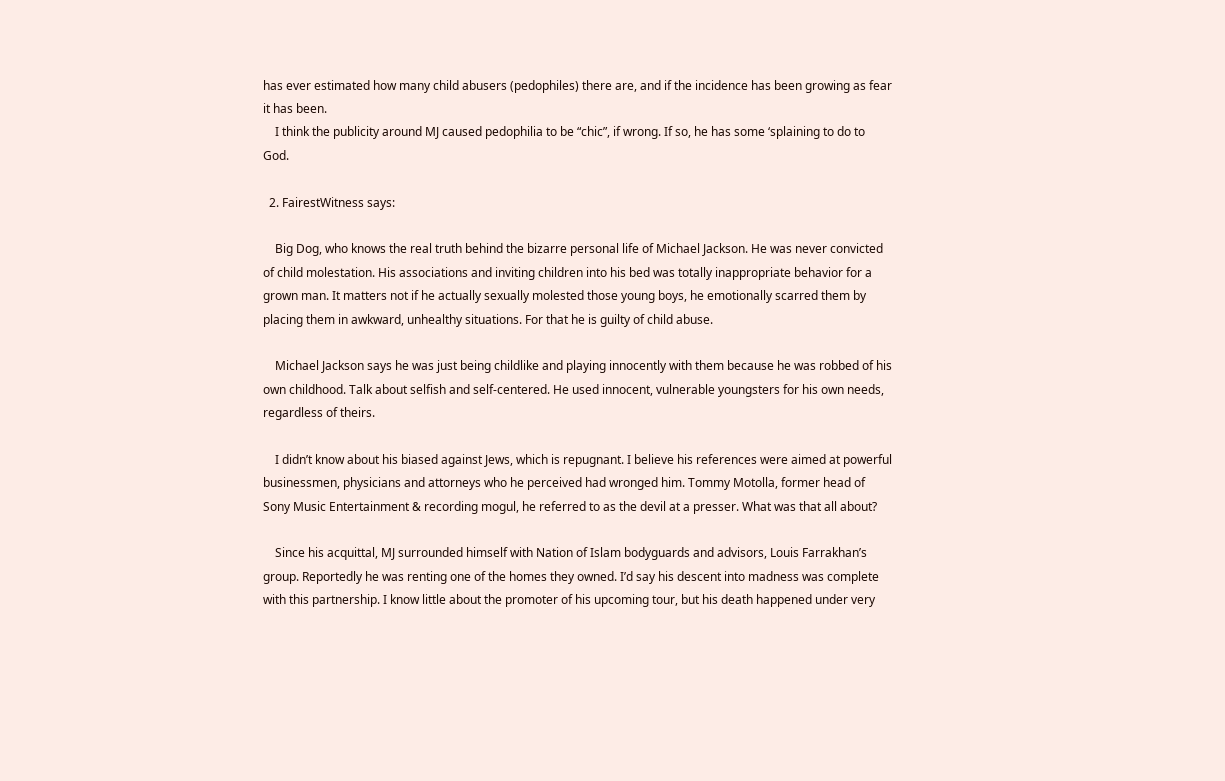has ever estimated how many child abusers (pedophiles) there are, and if the incidence has been growing as fear it has been.
    I think the publicity around MJ caused pedophilia to be “chic”, if wrong. If so, he has some ‘splaining to do to God.

  2. FairestWitness says:

    Big Dog, who knows the real truth behind the bizarre personal life of Michael Jackson. He was never convicted of child molestation. His associations and inviting children into his bed was totally inappropriate behavior for a grown man. It matters not if he actually sexually molested those young boys, he emotionally scarred them by placing them in awkward, unhealthy situations. For that he is guilty of child abuse.

    Michael Jackson says he was just being childlike and playing innocently with them because he was robbed of his own childhood. Talk about selfish and self-centered. He used innocent, vulnerable youngsters for his own needs, regardless of theirs.

    I didn’t know about his biased against Jews, which is repugnant. I believe his references were aimed at powerful businessmen, physicians and attorneys who he perceived had wronged him. Tommy Motolla, former head of Sony Music Entertainment & recording mogul, he referred to as the devil at a presser. What was that all about?

    Since his acquittal, MJ surrounded himself with Nation of Islam bodyguards and advisors, Louis Farrakhan’s group. Reportedly he was renting one of the homes they owned. I’d say his descent into madness was complete with this partnership. I know little about the promoter of his upcoming tour, but his death happened under very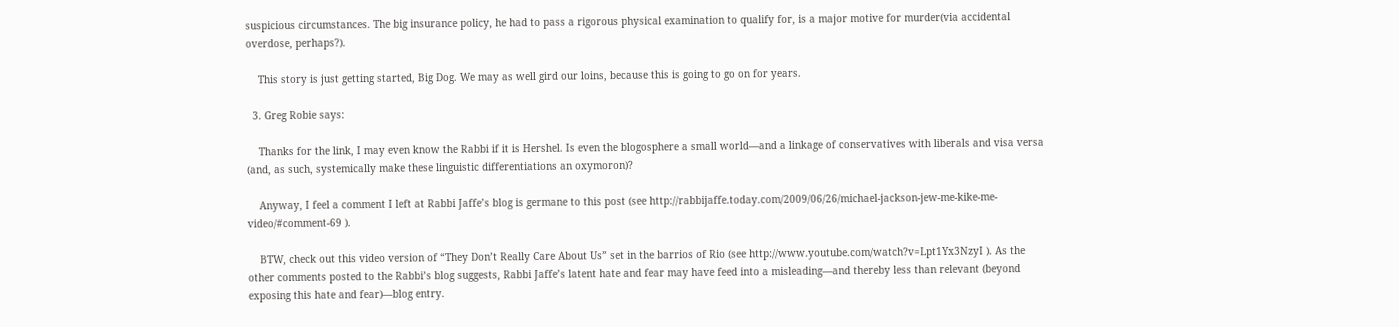suspicious circumstances. The big insurance policy, he had to pass a rigorous physical examination to qualify for, is a major motive for murder(via accidental overdose, perhaps?).

    This story is just getting started, Big Dog. We may as well gird our loins, because this is going to go on for years.

  3. Greg Robie says:

    Thanks for the link, I may even know the Rabbi if it is Hershel. Is even the blogosphere a small world—and a linkage of conservatives with liberals and visa versa (and, as such, systemically make these linguistic differentiations an oxymoron)?

    Anyway, I feel a comment I left at Rabbi Jaffe’s blog is germane to this post (see http://rabbijaffe.today.com/2009/06/26/michael-jackson-jew-me-kike-me-video/#comment-69 ).

    BTW, check out this video version of “They Don’t Really Care About Us” set in the barrios of Rio (see http://www.youtube.com/watch?v=Lpt1Yx3NzyI ). As the other comments posted to the Rabbi’s blog suggests, Rabbi Jaffe’s latent hate and fear may have feed into a misleading—and thereby less than relevant (beyond exposing this hate and fear)—blog entry.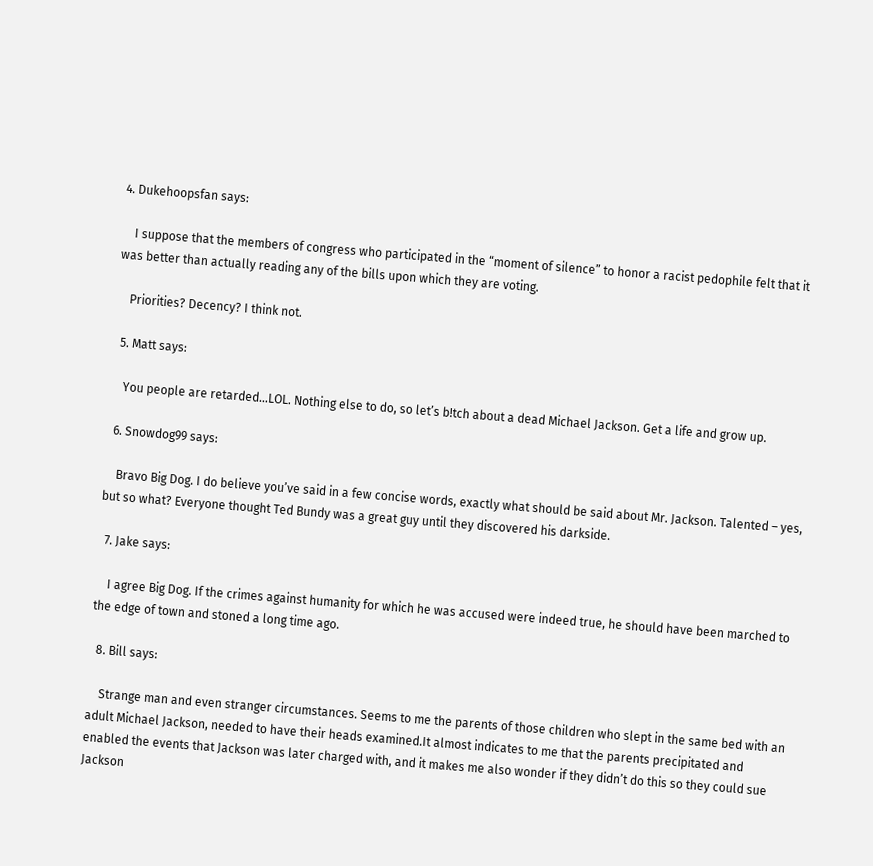4. Dukehoopsfan says:

    I suppose that the members of congress who participated in the “moment of silence” to honor a racist pedophile felt that it was better than actually reading any of the bills upon which they are voting.

    Priorities? Decency? I think not.

  5. Matt says:

    You people are retarded…LOL. Nothing else to do, so let’s b!tch about a dead Michael Jackson. Get a life and grow up.

  6. Snowdog99 says:

    Bravo Big Dog. I do believe you’ve said in a few concise words, exactly what should be said about Mr. Jackson. Talented – yes, but so what? Everyone thought Ted Bundy was a great guy until they discovered his darkside.

  7. Jake says:

    I agree Big Dog. If the crimes against humanity for which he was accused were indeed true, he should have been marched to the edge of town and stoned a long time ago.

  8. Bill says:

    Strange man and even stranger circumstances. Seems to me the parents of those children who slept in the same bed with an adult Michael Jackson, needed to have their heads examined.It almost indicates to me that the parents precipitated and enabled the events that Jackson was later charged with, and it makes me also wonder if they didn’t do this so they could sue Jackson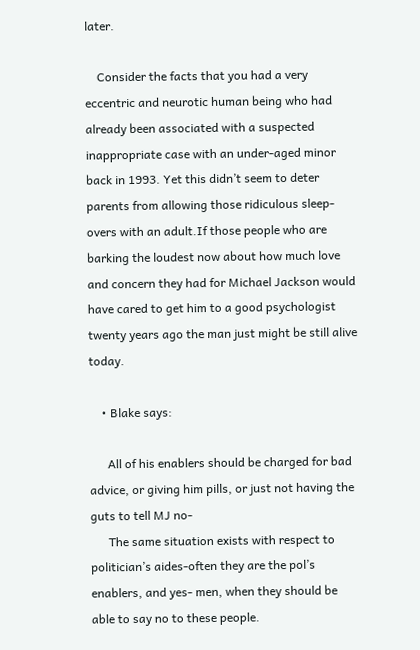later.

    Consider the facts that you had a very eccentric and neurotic human being who had already been associated with a suspected inappropriate case with an under-aged minor back in 1993. Yet this didn’t seem to deter parents from allowing those ridiculous sleep- overs with an adult.If those people who are barking the loudest now about how much love and concern they had for Michael Jackson would have cared to get him to a good psychologist twenty years ago the man just might be still alive today.

    • Blake says:

      All of his enablers should be charged for bad advice, or giving him pills, or just not having the guts to tell MJ no-
      The same situation exists with respect to politician’s aides-often they are the pol’s enablers, and yes- men, when they should be able to say no to these people.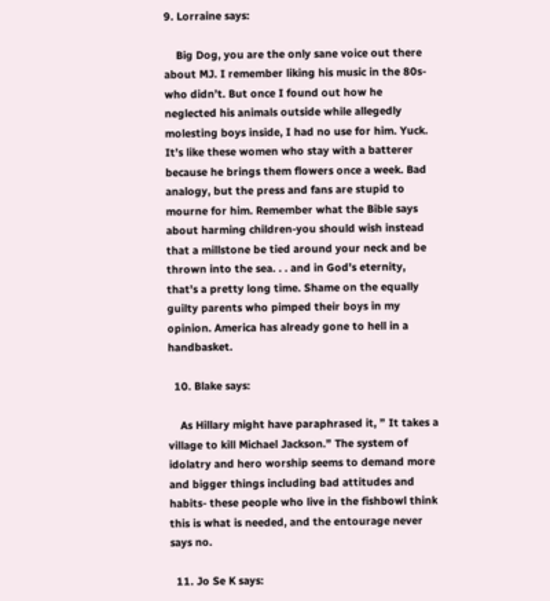9. Lorraine says:

    Big Dog, you are the only sane voice out there about MJ. I remember liking his music in the 80s-who didn’t. But once I found out how he neglected his animals outside while allegedly molesting boys inside, I had no use for him. Yuck. It’s like these women who stay with a batterer because he brings them flowers once a week. Bad analogy, but the press and fans are stupid to mourne for him. Remember what the Bible says about harming children-you should wish instead that a millstone be tied around your neck and be thrown into the sea. . . and in God’s eternity, that’s a pretty long time. Shame on the equally guilty parents who pimped their boys in my opinion. America has already gone to hell in a handbasket.

  10. Blake says:

    As Hillary might have paraphrased it, ” It takes a village to kill Michael Jackson.” The system of idolatry and hero worship seems to demand more and bigger things including bad attitudes and habits- these people who live in the fishbowl think this is what is needed, and the entourage never says no.

  11. Jo Se K says: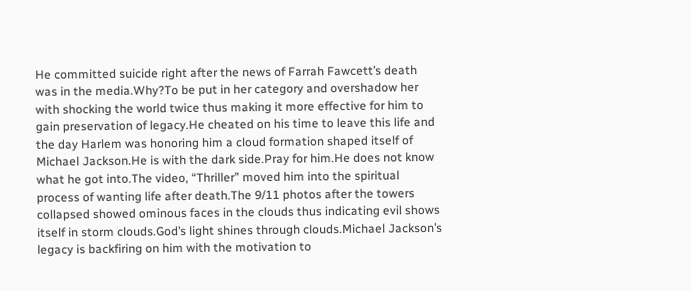He committed suicide right after the news of Farrah Fawcett’s death was in the media.Why?To be put in her category and overshadow her with shocking the world twice thus making it more effective for him to gain preservation of legacy.He cheated on his time to leave this life and the day Harlem was honoring him a cloud formation shaped itself of Michael Jackson.He is with the dark side.Pray for him.He does not know what he got into.The video, “Thriller” moved him into the spiritual process of wanting life after death.The 9/11 photos after the towers collapsed showed ominous faces in the clouds thus indicating evil shows itself in storm clouds.God’s light shines through clouds.Michael Jackson’s legacy is backfiring on him with the motivation to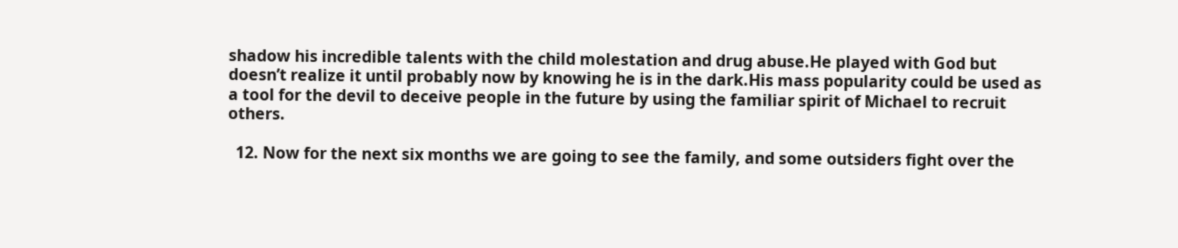shadow his incredible talents with the child molestation and drug abuse.He played with God but doesn’t realize it until probably now by knowing he is in the dark.His mass popularity could be used as a tool for the devil to deceive people in the future by using the familiar spirit of Michael to recruit others.

  12. Now for the next six months we are going to see the family, and some outsiders fight over the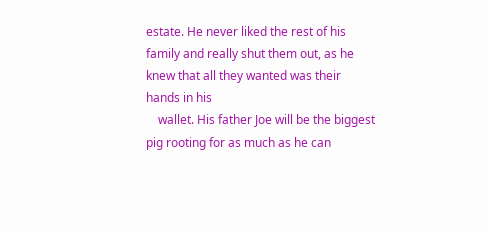estate. He never liked the rest of his family and really shut them out, as he knew that all they wanted was their hands in his
    wallet. His father Joe will be the biggest pig rooting for as much as he can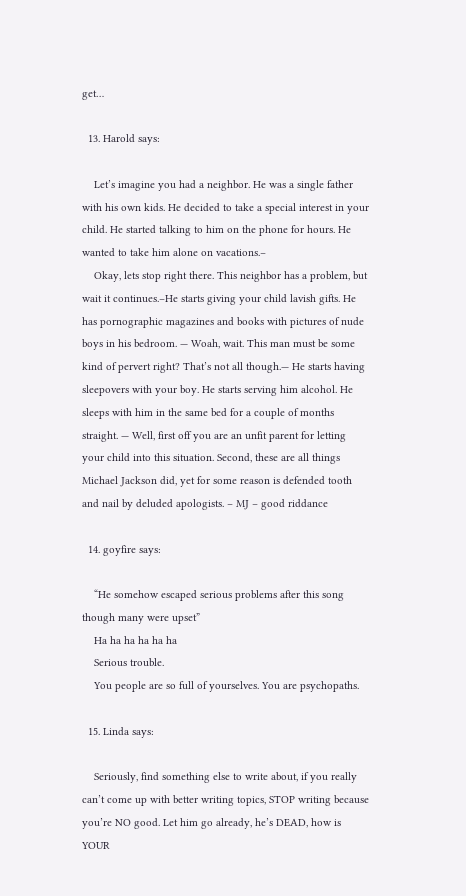get…

  13. Harold says:

    Let’s imagine you had a neighbor. He was a single father with his own kids. He decided to take a special interest in your child. He started talking to him on the phone for hours. He wanted to take him alone on vacations.–
    Okay, lets stop right there. This neighbor has a problem, but wait it continues.–He starts giving your child lavish gifts. He has pornographic magazines and books with pictures of nude boys in his bedroom. — Woah, wait. This man must be some kind of pervert right? That’s not all though.— He starts having sleepovers with your boy. He starts serving him alcohol. He sleeps with him in the same bed for a couple of months straight. — Well, first off you are an unfit parent for letting your child into this situation. Second, these are all things Michael Jackson did, yet for some reason is defended tooth and nail by deluded apologists. – MJ – good riddance

  14. goyfire says:

    “He somehow escaped serious problems after this song though many were upset”
    Ha ha ha ha ha ha
    Serious trouble.
    You people are so full of yourselves. You are psychopaths.

  15. Linda says:

    Seriously, find something else to write about, if you really can’t come up with better writing topics, STOP writing because you’re NO good. Let him go already, he’s DEAD, how is YOUR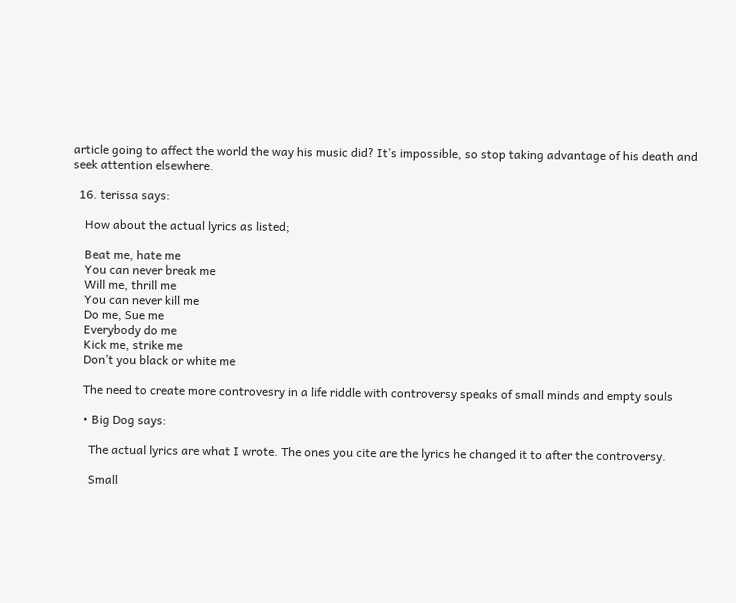article going to affect the world the way his music did? It’s impossible, so stop taking advantage of his death and seek attention elsewhere.

  16. terissa says:

    How about the actual lyrics as listed;

    Beat me, hate me
    You can never break me
    Will me, thrill me
    You can never kill me
    Do me, Sue me
    Everybody do me
    Kick me, strike me
    Don’t you black or white me

    The need to create more controvesry in a life riddle with controversy speaks of small minds and empty souls

    • Big Dog says:

      The actual lyrics are what I wrote. The ones you cite are the lyrics he changed it to after the controversy.

      Small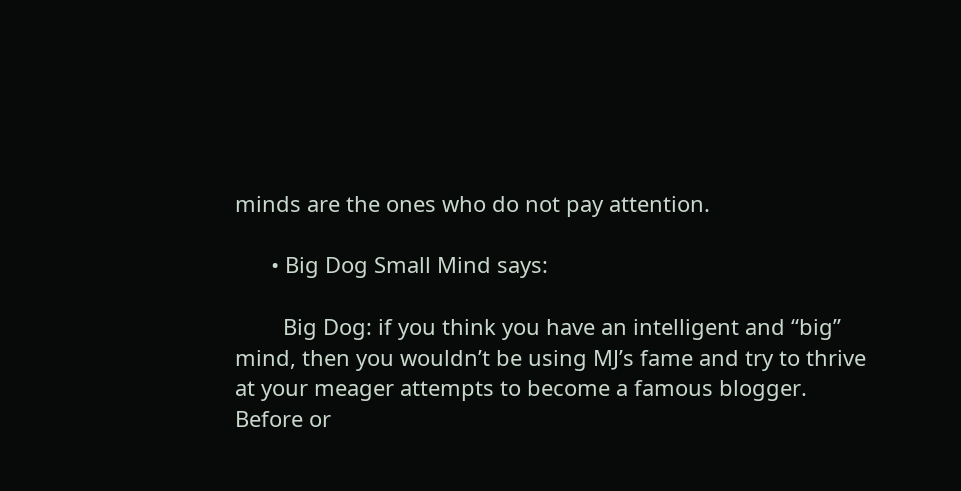minds are the ones who do not pay attention.

      • Big Dog Small Mind says:

        Big Dog: if you think you have an intelligent and “big” mind, then you wouldn’t be using MJ’s fame and try to thrive at your meager attempts to become a famous blogger. Before or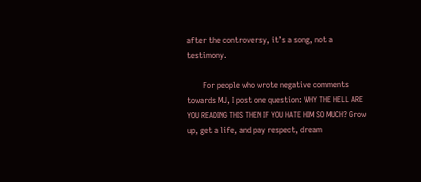after the controversy, it’s a song, not a testimony.

        For people who wrote negative comments towards MJ, I post one question: WHY THE HELL ARE YOU READING THIS THEN IF YOU HATE HIM SO MUCH? Grow up, get a life, and pay respect, dream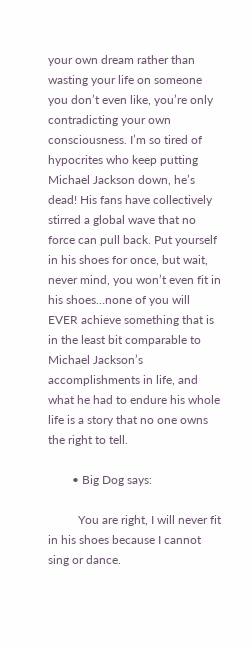your own dream rather than wasting your life on someone you don’t even like, you’re only contradicting your own consciousness. I’m so tired of hypocrites who keep putting Michael Jackson down, he’s dead! His fans have collectively stirred a global wave that no force can pull back. Put yourself in his shoes for once, but wait, never mind, you won’t even fit in his shoes…none of you will EVER achieve something that is in the least bit comparable to Michael Jackson’s accomplishments in life, and what he had to endure his whole life is a story that no one owns the right to tell.

        • Big Dog says:

          You are right, I will never fit in his shoes because I cannot sing or dance.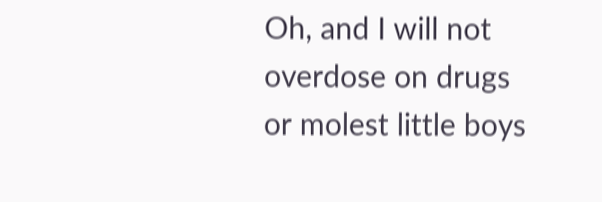Oh, and I will not overdose on drugs or molest little boys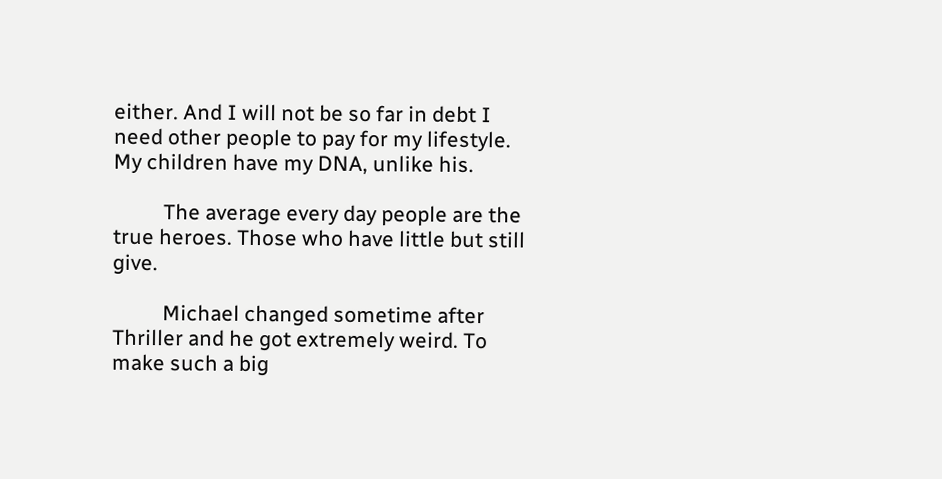either. And I will not be so far in debt I need other people to pay for my lifestyle. My children have my DNA, unlike his.

          The average every day people are the true heroes. Those who have little but still give.

          Michael changed sometime after Thriller and he got extremely weird. To make such a big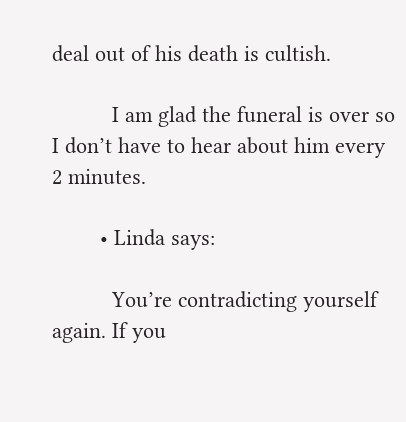deal out of his death is cultish.

          I am glad the funeral is over so I don’t have to hear about him every 2 minutes.

        • Linda says:

          You’re contradicting yourself again. If you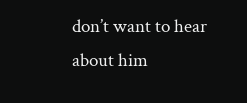don’t want to hear about him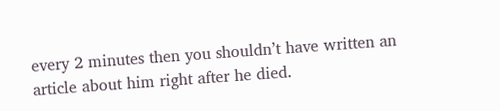every 2 minutes then you shouldn’t have written an article about him right after he died.